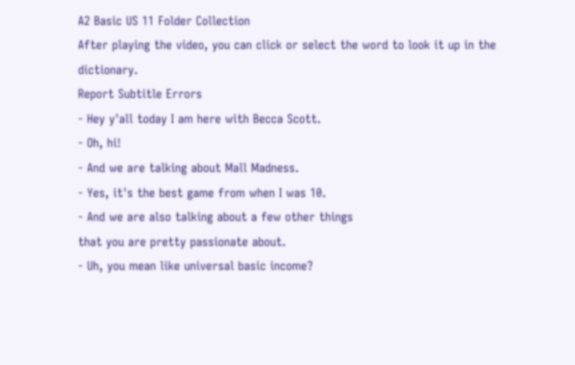A2 Basic US 11 Folder Collection
After playing the video, you can click or select the word to look it up in the dictionary.
Report Subtitle Errors
- Hey y'all today I am here with Becca Scott.
- Oh, hi!
- And we are talking about Mall Madness.
- Yes, it's the best game from when I was 10.
- And we are also talking about a few other things
that you are pretty passionate about.
- Uh, you mean like universal basic income?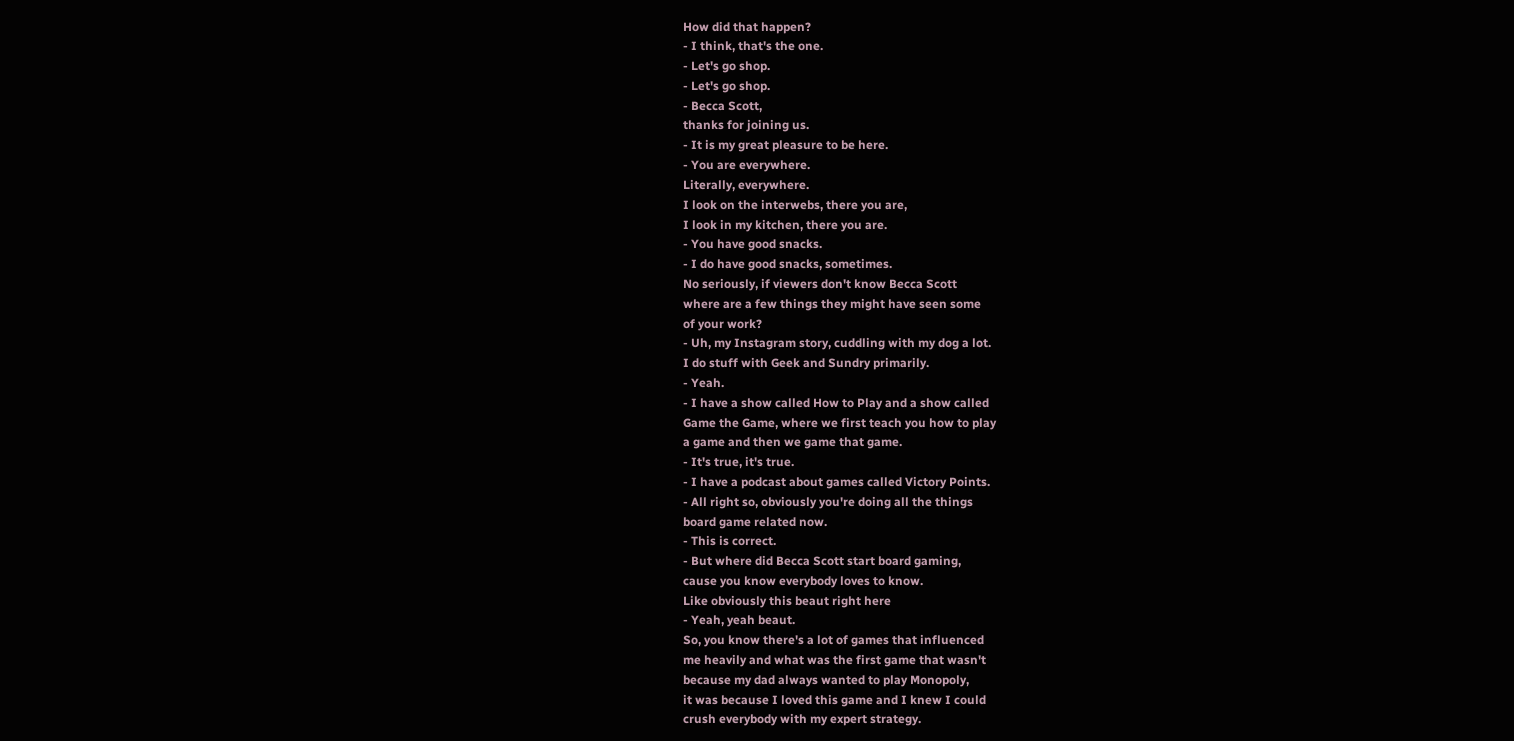How did that happen?
- I think, that's the one.
- Let's go shop.
- Let's go shop.
- Becca Scott,
thanks for joining us.
- It is my great pleasure to be here.
- You are everywhere.
Literally, everywhere.
I look on the interwebs, there you are,
I look in my kitchen, there you are.
- You have good snacks.
- I do have good snacks, sometimes.
No seriously, if viewers don't know Becca Scott
where are a few things they might have seen some
of your work?
- Uh, my Instagram story, cuddling with my dog a lot.
I do stuff with Geek and Sundry primarily.
- Yeah.
- I have a show called How to Play and a show called
Game the Game, where we first teach you how to play
a game and then we game that game.
- It's true, it's true.
- I have a podcast about games called Victory Points.
- All right so, obviously you're doing all the things
board game related now.
- This is correct.
- But where did Becca Scott start board gaming,
cause you know everybody loves to know.
Like obviously this beaut right here
- Yeah, yeah beaut.
So, you know there's a lot of games that influenced
me heavily and what was the first game that wasn't
because my dad always wanted to play Monopoly,
it was because I loved this game and I knew I could
crush everybody with my expert strategy.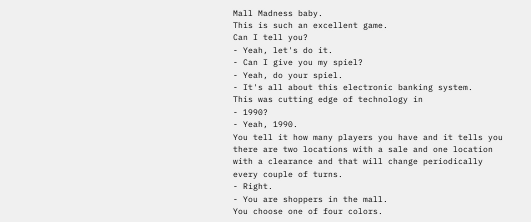Mall Madness baby.
This is such an excellent game.
Can I tell you?
- Yeah, let's do it.
- Can I give you my spiel?
- Yeah, do your spiel.
- It's all about this electronic banking system.
This was cutting edge of technology in
- 1990?
- Yeah, 1990.
You tell it how many players you have and it tells you
there are two locations with a sale and one location
with a clearance and that will change periodically
every couple of turns.
- Right.
- You are shoppers in the mall.
You choose one of four colors.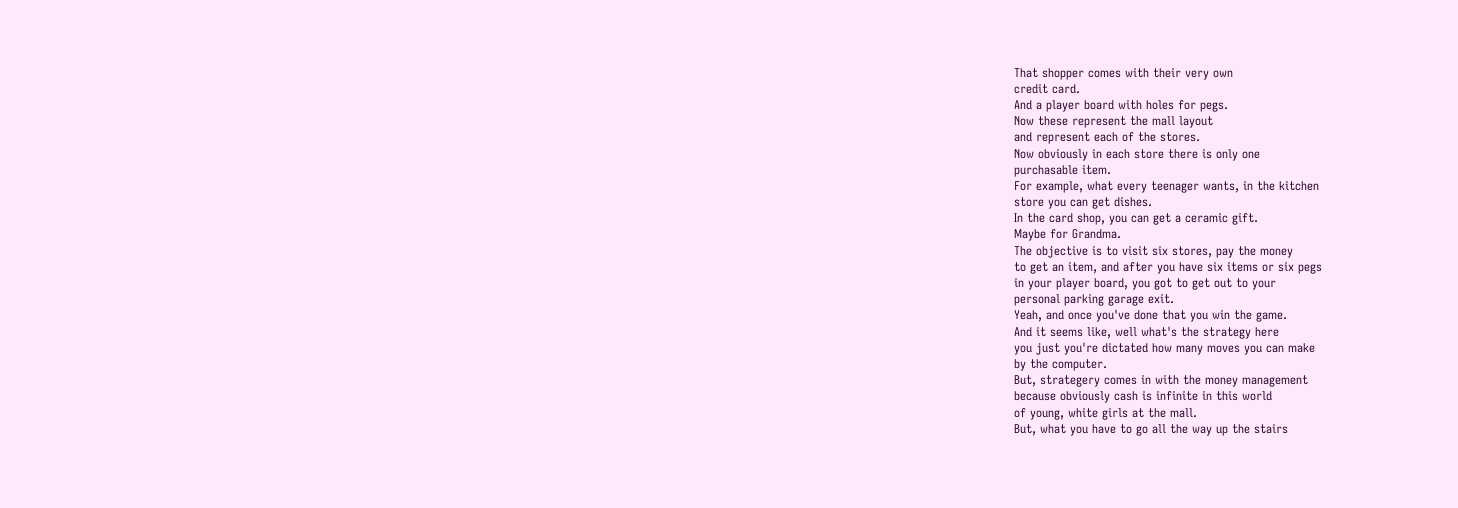That shopper comes with their very own
credit card.
And a player board with holes for pegs.
Now these represent the mall layout
and represent each of the stores.
Now obviously in each store there is only one
purchasable item.
For example, what every teenager wants, in the kitchen
store you can get dishes.
In the card shop, you can get a ceramic gift.
Maybe for Grandma.
The objective is to visit six stores, pay the money
to get an item, and after you have six items or six pegs
in your player board, you got to get out to your
personal parking garage exit.
Yeah, and once you've done that you win the game.
And it seems like, well what's the strategy here
you just you're dictated how many moves you can make
by the computer.
But, strategery comes in with the money management
because obviously cash is infinite in this world
of young, white girls at the mall.
But, what you have to go all the way up the stairs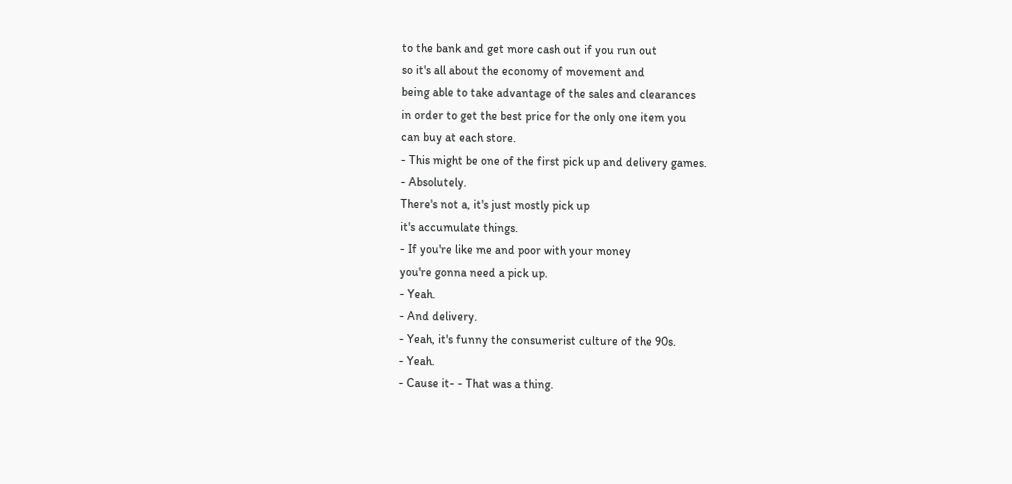to the bank and get more cash out if you run out
so it's all about the economy of movement and
being able to take advantage of the sales and clearances
in order to get the best price for the only one item you
can buy at each store.
- This might be one of the first pick up and delivery games.
- Absolutely.
There's not a, it's just mostly pick up
it's accumulate things.
- If you're like me and poor with your money
you're gonna need a pick up.
- Yeah.
- And delivery.
- Yeah, it's funny the consumerist culture of the 90s.
- Yeah.
- Cause it- - That was a thing.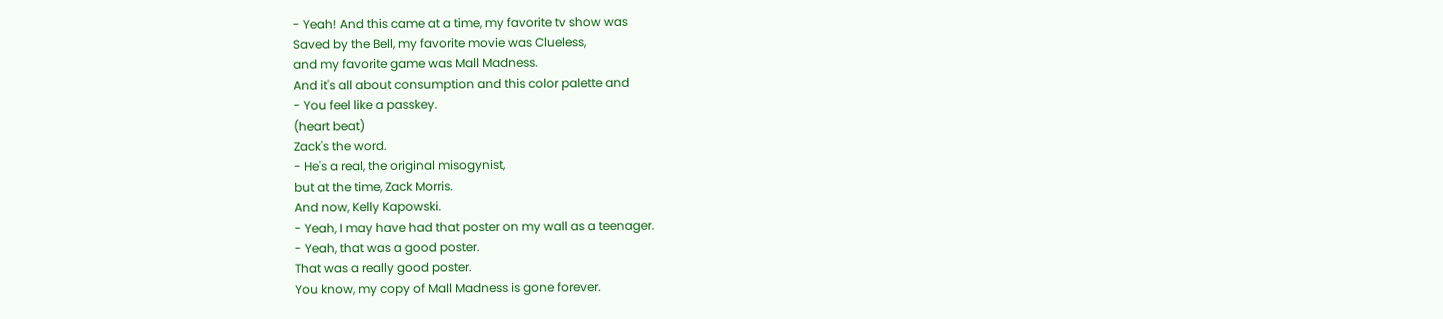- Yeah! And this came at a time, my favorite tv show was
Saved by the Bell, my favorite movie was Clueless,
and my favorite game was Mall Madness.
And it's all about consumption and this color palette and
- You feel like a passkey.
(heart beat)
Zack's the word.
- He's a real, the original misogynist,
but at the time, Zack Morris.
And now, Kelly Kapowski.
- Yeah, I may have had that poster on my wall as a teenager.
- Yeah, that was a good poster.
That was a really good poster.
You know, my copy of Mall Madness is gone forever.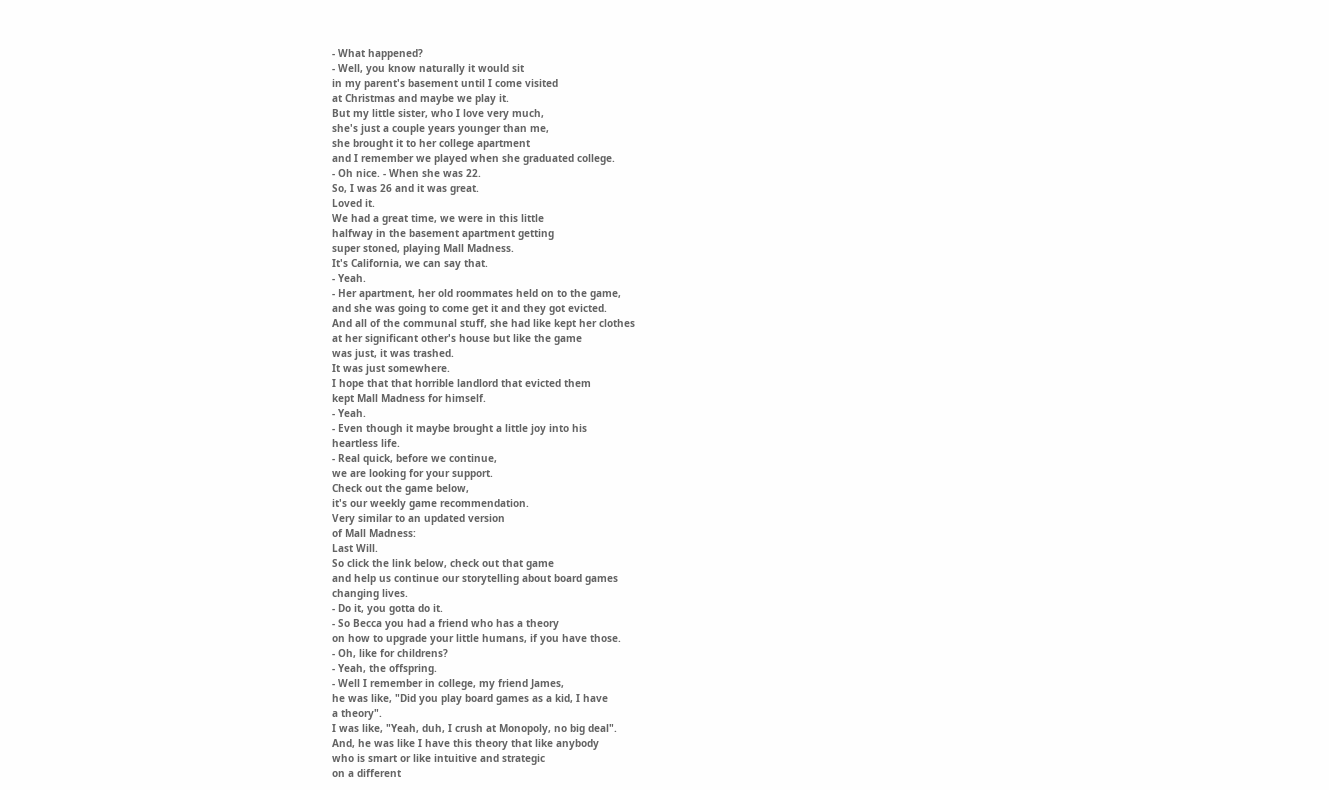- What happened?
- Well, you know naturally it would sit
in my parent's basement until I come visited
at Christmas and maybe we play it.
But my little sister, who I love very much,
she's just a couple years younger than me,
she brought it to her college apartment
and I remember we played when she graduated college.
- Oh nice. - When she was 22.
So, I was 26 and it was great.
Loved it.
We had a great time, we were in this little
halfway in the basement apartment getting
super stoned, playing Mall Madness.
It's California, we can say that.
- Yeah.
- Her apartment, her old roommates held on to the game,
and she was going to come get it and they got evicted.
And all of the communal stuff, she had like kept her clothes
at her significant other's house but like the game
was just, it was trashed.
It was just somewhere.
I hope that that horrible landlord that evicted them
kept Mall Madness for himself.
- Yeah.
- Even though it maybe brought a little joy into his
heartless life.
- Real quick, before we continue,
we are looking for your support.
Check out the game below,
it's our weekly game recommendation.
Very similar to an updated version
of Mall Madness:
Last Will.
So click the link below, check out that game
and help us continue our storytelling about board games
changing lives.
- Do it, you gotta do it.
- So Becca you had a friend who has a theory
on how to upgrade your little humans, if you have those.
- Oh, like for childrens?
- Yeah, the offspring.
- Well I remember in college, my friend James,
he was like, "Did you play board games as a kid, I have
a theory".
I was like, "Yeah, duh, I crush at Monopoly, no big deal".
And, he was like I have this theory that like anybody
who is smart or like intuitive and strategic
on a different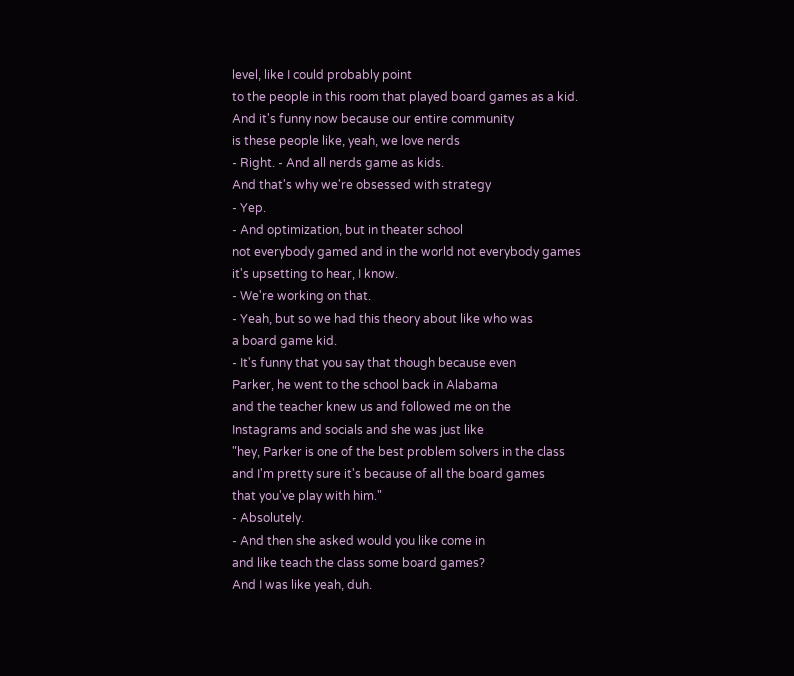level, like I could probably point
to the people in this room that played board games as a kid.
And it's funny now because our entire community
is these people like, yeah, we love nerds
- Right. - And all nerds game as kids.
And that's why we're obsessed with strategy
- Yep.
- And optimization, but in theater school
not everybody gamed and in the world not everybody games
it's upsetting to hear, I know.
- We're working on that.
- Yeah, but so we had this theory about like who was
a board game kid.
- It's funny that you say that though because even
Parker, he went to the school back in Alabama
and the teacher knew us and followed me on the
Instagrams and socials and she was just like
"hey, Parker is one of the best problem solvers in the class
and I'm pretty sure it's because of all the board games
that you've play with him."
- Absolutely.
- And then she asked would you like come in
and like teach the class some board games?
And I was like yeah, duh.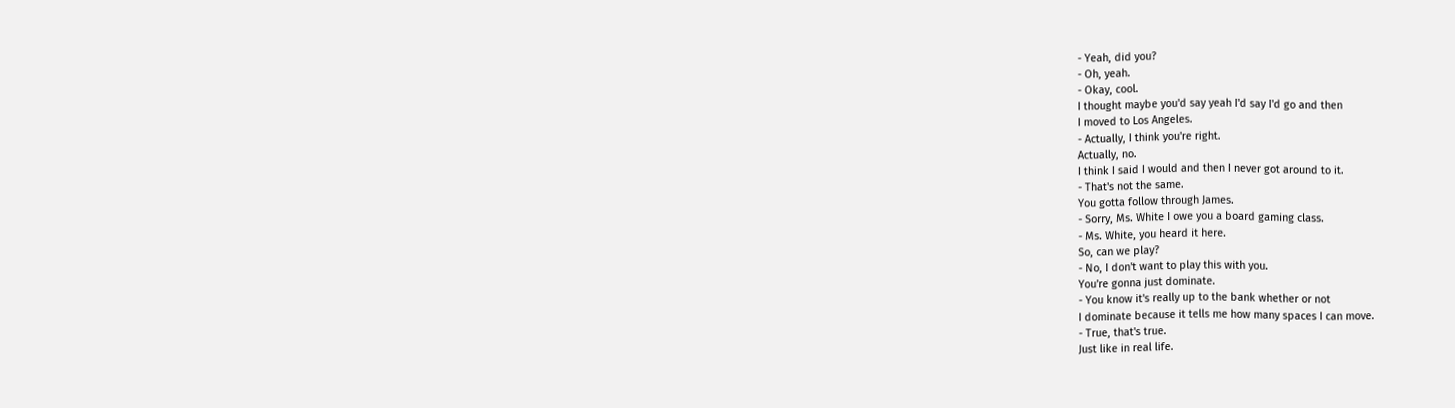- Yeah, did you?
- Oh, yeah.
- Okay, cool.
I thought maybe you'd say yeah I'd say I'd go and then
I moved to Los Angeles.
- Actually, I think you're right.
Actually, no.
I think I said I would and then I never got around to it.
- That's not the same.
You gotta follow through James.
- Sorry, Ms. White I owe you a board gaming class.
- Ms. White, you heard it here.
So, can we play?
- No, I don't want to play this with you.
You're gonna just dominate.
- You know it's really up to the bank whether or not
I dominate because it tells me how many spaces I can move.
- True, that's true.
Just like in real life.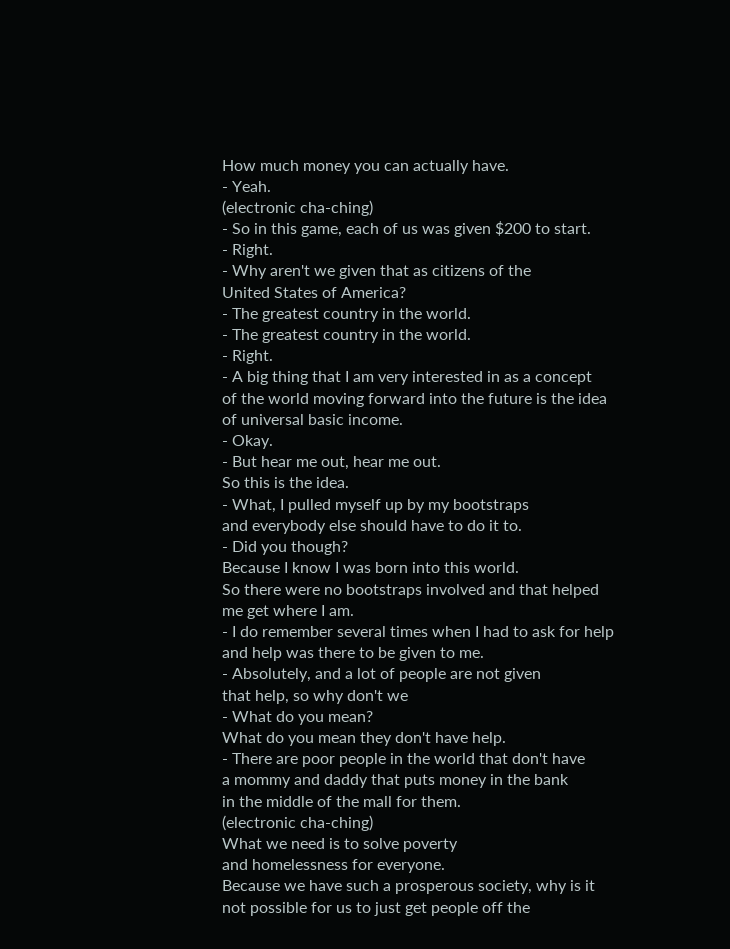How much money you can actually have.
- Yeah.
(electronic cha-ching)
- So in this game, each of us was given $200 to start.
- Right.
- Why aren't we given that as citizens of the
United States of America?
- The greatest country in the world.
- The greatest country in the world.
- Right.
- A big thing that I am very interested in as a concept
of the world moving forward into the future is the idea
of universal basic income.
- Okay.
- But hear me out, hear me out.
So this is the idea.
- What, I pulled myself up by my bootstraps
and everybody else should have to do it to.
- Did you though?
Because I know I was born into this world.
So there were no bootstraps involved and that helped
me get where I am.
- I do remember several times when I had to ask for help
and help was there to be given to me.
- Absolutely, and a lot of people are not given
that help, so why don't we
- What do you mean?
What do you mean they don't have help.
- There are poor people in the world that don't have
a mommy and daddy that puts money in the bank
in the middle of the mall for them.
(electronic cha-ching)
What we need is to solve poverty
and homelessness for everyone.
Because we have such a prosperous society, why is it
not possible for us to just get people off the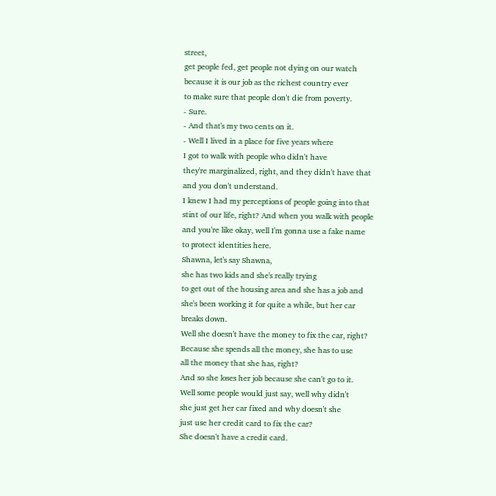street,
get people fed, get people not dying on our watch
because it is our job as the richest country ever
to make sure that people don't die from poverty.
- Sure.
- And that's my two cents on it.
- Well I lived in a place for five years where
I got to walk with people who didn't have
they're marginalized, right, and they didn't have that
and you don't understand.
I knew I had my perceptions of people going into that
stint of our life, right? And when you walk with people
and you're like okay, well I'm gonna use a fake name
to protect identities here.
Shawna, let's say Shawna,
she has two kids and she's really trying
to get out of the housing area and she has a job and
she's been working it for quite a while, but her car
breaks down.
Well she doesn't have the money to fix the car, right?
Because she spends all the money, she has to use
all the money that she has, right?
And so she loses her job because she can't go to it.
Well some people would just say, well why didn't
she just get her car fixed and why doesn't she
just use her credit card to fix the car?
She doesn't have a credit card.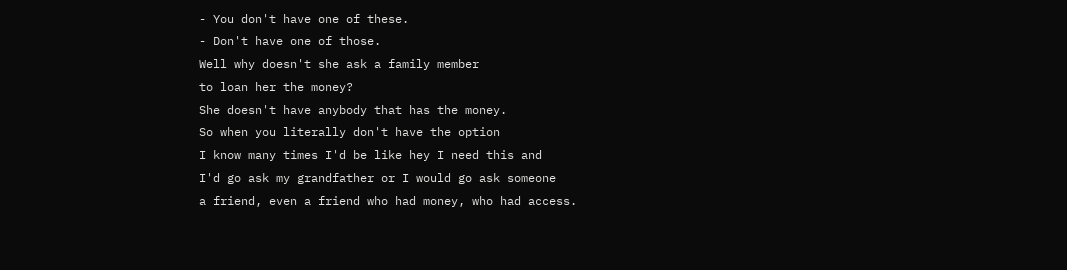- You don't have one of these.
- Don't have one of those.
Well why doesn't she ask a family member
to loan her the money?
She doesn't have anybody that has the money.
So when you literally don't have the option
I know many times I'd be like hey I need this and
I'd go ask my grandfather or I would go ask someone
a friend, even a friend who had money, who had access.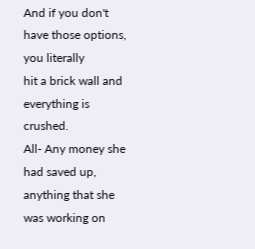And if you don't have those options, you literally
hit a brick wall and everything is crushed.
All- Any money she had saved up,
anything that she was working on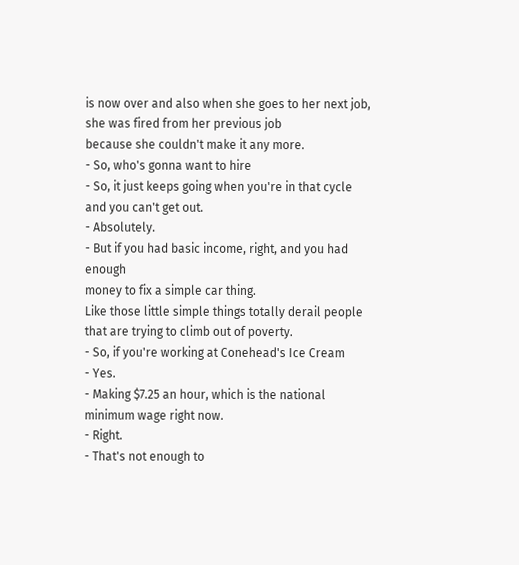is now over and also when she goes to her next job,
she was fired from her previous job
because she couldn't make it any more.
- So, who's gonna want to hire
- So, it just keeps going when you're in that cycle
and you can't get out.
- Absolutely.
- But if you had basic income, right, and you had enough
money to fix a simple car thing.
Like those little simple things totally derail people
that are trying to climb out of poverty.
- So, if you're working at Conehead's Ice Cream
- Yes.
- Making $7.25 an hour, which is the national
minimum wage right now.
- Right.
- That's not enough to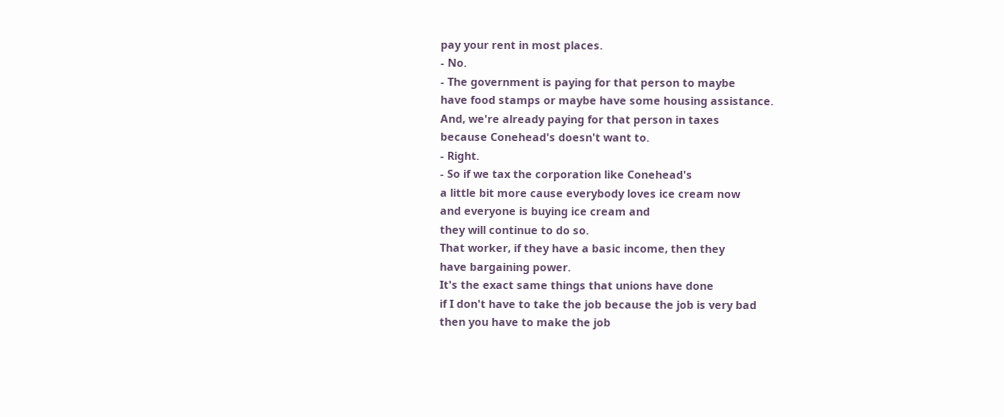pay your rent in most places.
- No.
- The government is paying for that person to maybe
have food stamps or maybe have some housing assistance.
And, we're already paying for that person in taxes
because Conehead's doesn't want to.
- Right.
- So if we tax the corporation like Conehead's
a little bit more cause everybody loves ice cream now
and everyone is buying ice cream and
they will continue to do so.
That worker, if they have a basic income, then they
have bargaining power.
It's the exact same things that unions have done
if I don't have to take the job because the job is very bad
then you have to make the job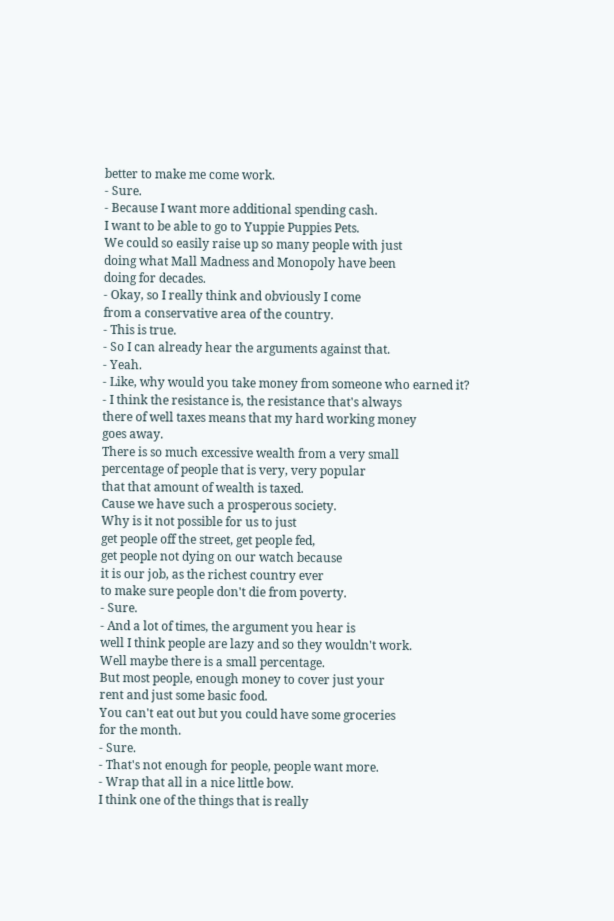better to make me come work.
- Sure.
- Because I want more additional spending cash.
I want to be able to go to Yuppie Puppies Pets.
We could so easily raise up so many people with just
doing what Mall Madness and Monopoly have been
doing for decades.
- Okay, so I really think and obviously I come
from a conservative area of the country.
- This is true.
- So I can already hear the arguments against that.
- Yeah.
- Like, why would you take money from someone who earned it?
- I think the resistance is, the resistance that's always
there of well taxes means that my hard working money
goes away.
There is so much excessive wealth from a very small
percentage of people that is very, very popular
that that amount of wealth is taxed.
Cause we have such a prosperous society.
Why is it not possible for us to just
get people off the street, get people fed,
get people not dying on our watch because
it is our job, as the richest country ever
to make sure people don't die from poverty.
- Sure.
- And a lot of times, the argument you hear is
well I think people are lazy and so they wouldn't work.
Well maybe there is a small percentage.
But most people, enough money to cover just your
rent and just some basic food.
You can't eat out but you could have some groceries
for the month.
- Sure.
- That's not enough for people, people want more.
- Wrap that all in a nice little bow.
I think one of the things that is really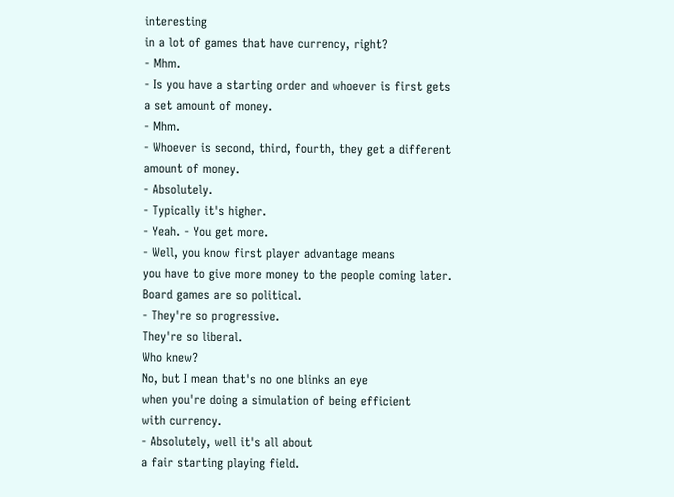interesting
in a lot of games that have currency, right?
- Mhm.
- Is you have a starting order and whoever is first gets
a set amount of money.
- Mhm.
- Whoever is second, third, fourth, they get a different
amount of money.
- Absolutely.
- Typically it's higher.
- Yeah. - You get more.
- Well, you know first player advantage means
you have to give more money to the people coming later.
Board games are so political.
- They're so progressive.
They're so liberal.
Who knew?
No, but I mean that's no one blinks an eye
when you're doing a simulation of being efficient
with currency.
- Absolutely, well it's all about
a fair starting playing field.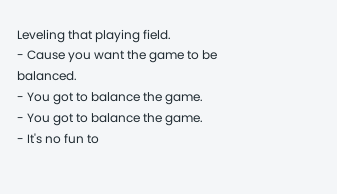Leveling that playing field.
- Cause you want the game to be balanced.
- You got to balance the game.
- You got to balance the game.
- It's no fun to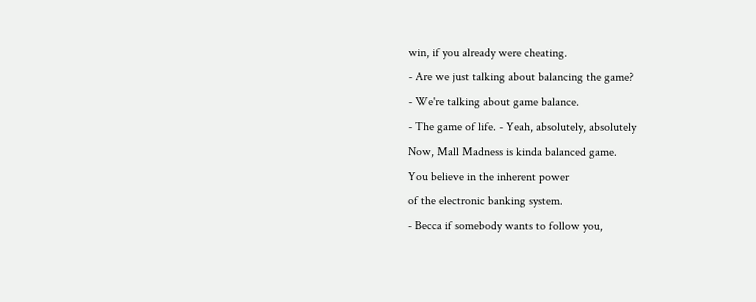win, if you already were cheating.
- Are we just talking about balancing the game?
- We're talking about game balance.
- The game of life. - Yeah, absolutely, absolutely
Now, Mall Madness is kinda balanced game.
You believe in the inherent power
of the electronic banking system.
- Becca if somebody wants to follow you,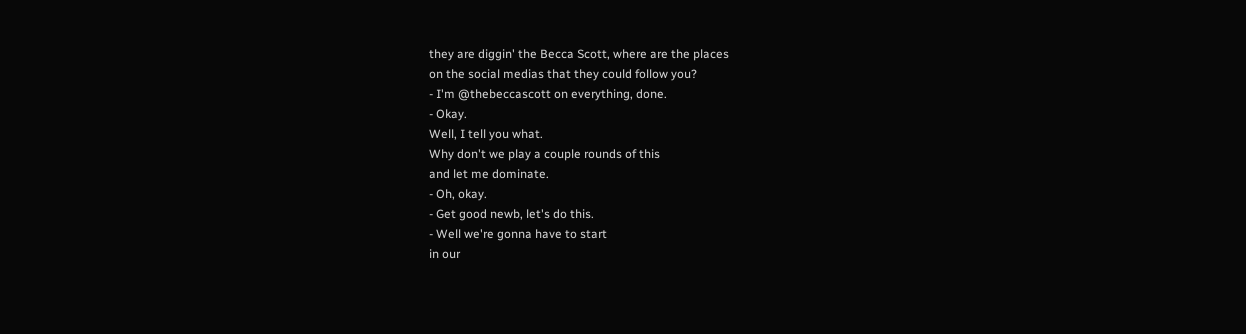they are diggin' the Becca Scott, where are the places
on the social medias that they could follow you?
- I'm @thebeccascott on everything, done.
- Okay.
Well, I tell you what.
Why don't we play a couple rounds of this
and let me dominate.
- Oh, okay.
- Get good newb, let's do this.
- Well we're gonna have to start
in our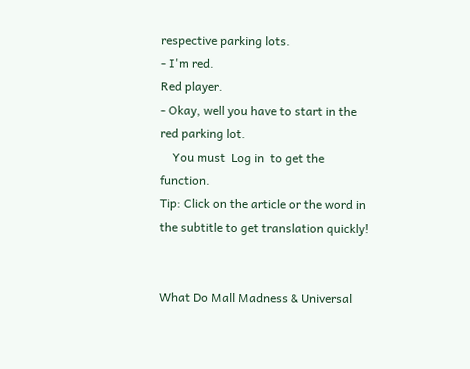respective parking lots.
- I'm red.
Red player.
- Okay, well you have to start in the red parking lot.
    You must  Log in  to get the function.
Tip: Click on the article or the word in the subtitle to get translation quickly!


What Do Mall Madness & Universal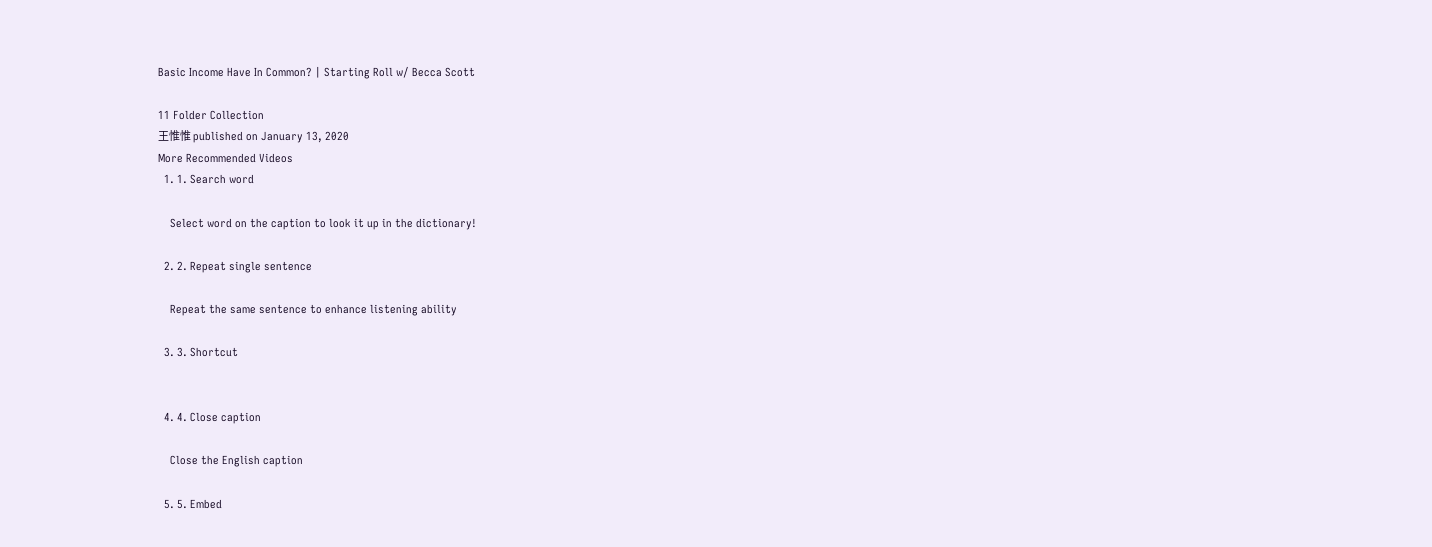Basic Income Have In Common? | Starting Roll w/ Becca Scott

11 Folder Collection
王惟惟 published on January 13, 2020
More Recommended Videos
  1. 1. Search word

    Select word on the caption to look it up in the dictionary!

  2. 2. Repeat single sentence

    Repeat the same sentence to enhance listening ability

  3. 3. Shortcut


  4. 4. Close caption

    Close the English caption

  5. 5. Embed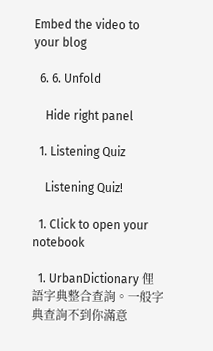Embed the video to your blog

  6. 6. Unfold

    Hide right panel

  1. Listening Quiz

    Listening Quiz!

  1. Click to open your notebook

  1. UrbanDictionary 俚語字典整合查詢。一般字典查詢不到你滿意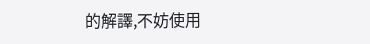的解譯,不妨使用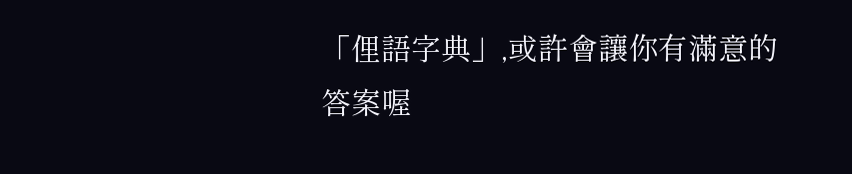「俚語字典」,或許會讓你有滿意的答案喔